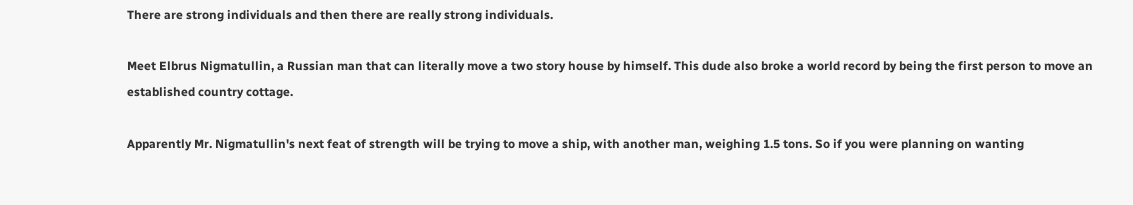There are strong individuals and then there are really strong individuals.

Meet Elbrus Nigmatullin, a Russian man that can literally move a two story house by himself. This dude also broke a world record by being the first person to move an established country cottage.

Apparently Mr. Nigmatullin's next feat of strength will be trying to move a ship, with another man, weighing 1.5 tons. So if you were planning on wanting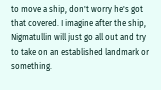to move a ship, don't worry he's got that covered. I imagine after the ship, Nigmatullin will just go all out and try to take on an established landmark or something.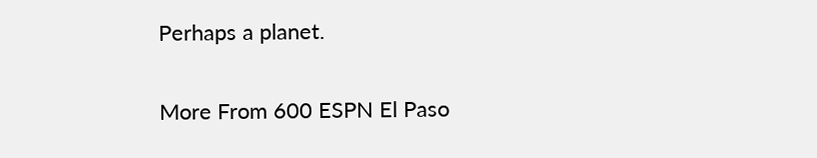Perhaps a planet.

More From 600 ESPN El Paso